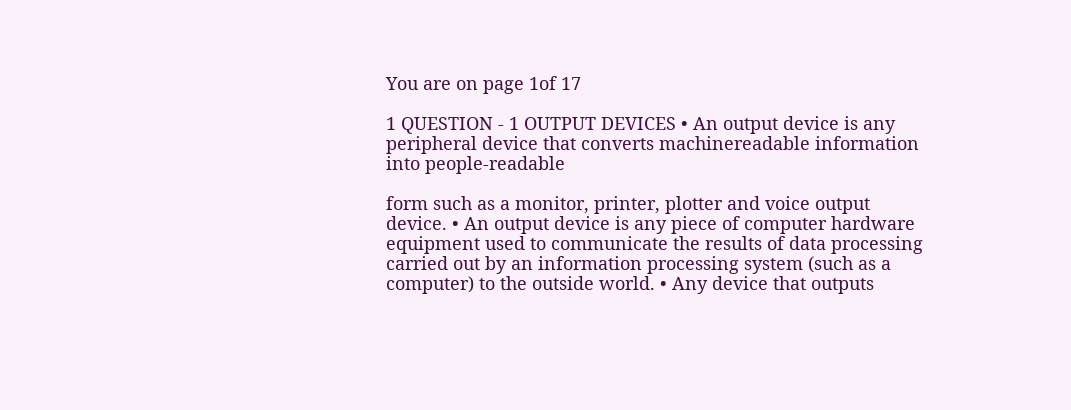You are on page 1of 17

1 QUESTION - 1 OUTPUT DEVICES • An output device is any peripheral device that converts machinereadable information into people-readable

form such as a monitor, printer, plotter and voice output device. • An output device is any piece of computer hardware equipment used to communicate the results of data processing carried out by an information processing system (such as a computer) to the outside world. • Any device that outputs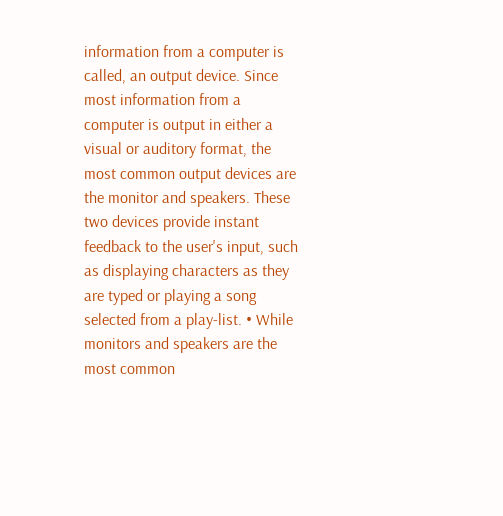information from a computer is called, an output device. Since most information from a computer is output in either a visual or auditory format, the most common output devices are the monitor and speakers. These two devices provide instant feedback to the user's input, such as displaying characters as they are typed or playing a song selected from a play-list. • While monitors and speakers are the most common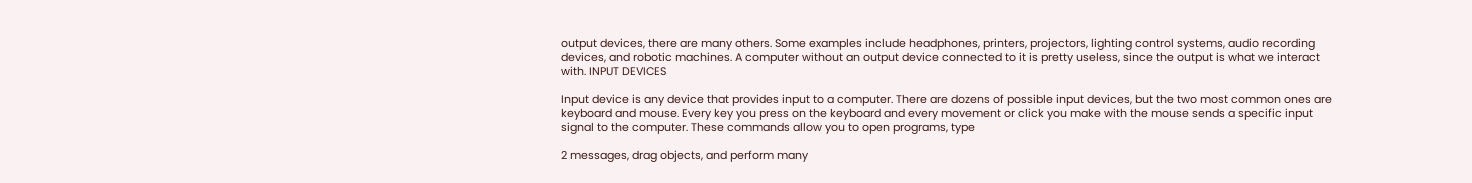output devices, there are many others. Some examples include headphones, printers, projectors, lighting control systems, audio recording devices, and robotic machines. A computer without an output device connected to it is pretty useless, since the output is what we interact with. INPUT DEVICES

Input device is any device that provides input to a computer. There are dozens of possible input devices, but the two most common ones are keyboard and mouse. Every key you press on the keyboard and every movement or click you make with the mouse sends a specific input signal to the computer. These commands allow you to open programs, type

2 messages, drag objects, and perform many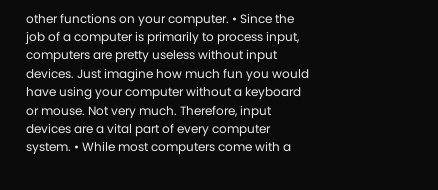other functions on your computer. • Since the job of a computer is primarily to process input, computers are pretty useless without input devices. Just imagine how much fun you would have using your computer without a keyboard or mouse. Not very much. Therefore, input devices are a vital part of every computer system. • While most computers come with a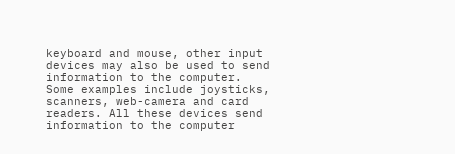keyboard and mouse, other input devices may also be used to send information to the computer. Some examples include joysticks, scanners, web-camera and card readers. All these devices send information to the computer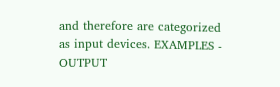and therefore are categorized as input devices. EXAMPLES - OUTPUT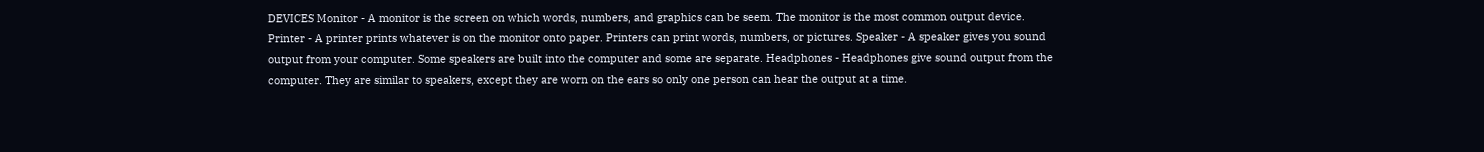DEVICES Monitor - A monitor is the screen on which words, numbers, and graphics can be seem. The monitor is the most common output device. Printer - A printer prints whatever is on the monitor onto paper. Printers can print words, numbers, or pictures. Speaker - A speaker gives you sound output from your computer. Some speakers are built into the computer and some are separate. Headphones - Headphones give sound output from the computer. They are similar to speakers, except they are worn on the ears so only one person can hear the output at a time.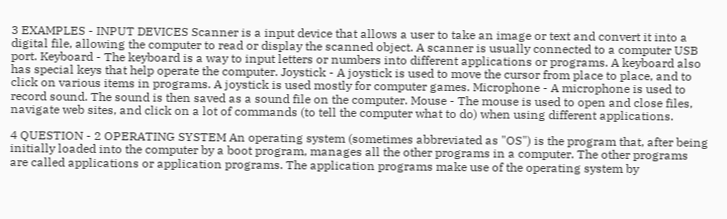3 EXAMPLES - INPUT DEVICES Scanner is a input device that allows a user to take an image or text and convert it into a digital file, allowing the computer to read or display the scanned object. A scanner is usually connected to a computer USB port. Keyboard - The keyboard is a way to input letters or numbers into different applications or programs. A keyboard also has special keys that help operate the computer. Joystick - A joystick is used to move the cursor from place to place, and to click on various items in programs. A joystick is used mostly for computer games. Microphone - A microphone is used to record sound. The sound is then saved as a sound file on the computer. Mouse - The mouse is used to open and close files, navigate web sites, and click on a lot of commands (to tell the computer what to do) when using different applications.

4 QUESTION - 2 OPERATING SYSTEM An operating system (sometimes abbreviated as "OS") is the program that, after being initially loaded into the computer by a boot program, manages all the other programs in a computer. The other programs are called applications or application programs. The application programs make use of the operating system by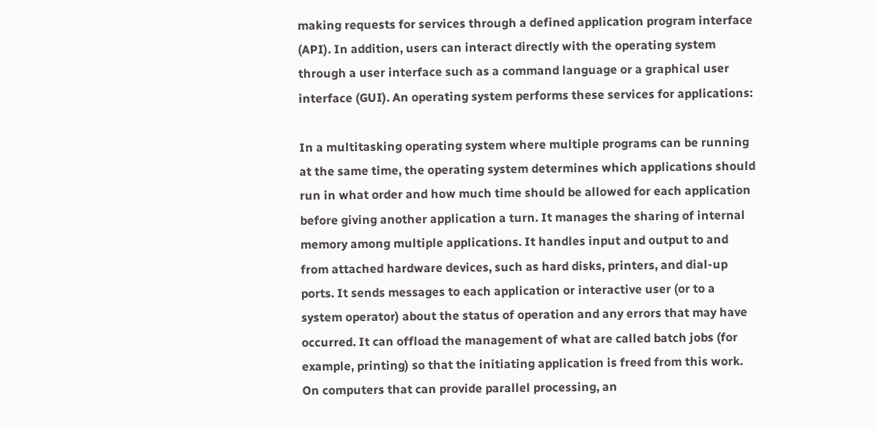making requests for services through a defined application program interface (API). In addition, users can interact directly with the operating system through a user interface such as a command language or a graphical user interface (GUI). An operating system performs these services for applications:

In a multitasking operating system where multiple programs can be running at the same time, the operating system determines which applications should run in what order and how much time should be allowed for each application before giving another application a turn. It manages the sharing of internal memory among multiple applications. It handles input and output to and from attached hardware devices, such as hard disks, printers, and dial-up ports. It sends messages to each application or interactive user (or to a system operator) about the status of operation and any errors that may have occurred. It can offload the management of what are called batch jobs (for example, printing) so that the initiating application is freed from this work. On computers that can provide parallel processing, an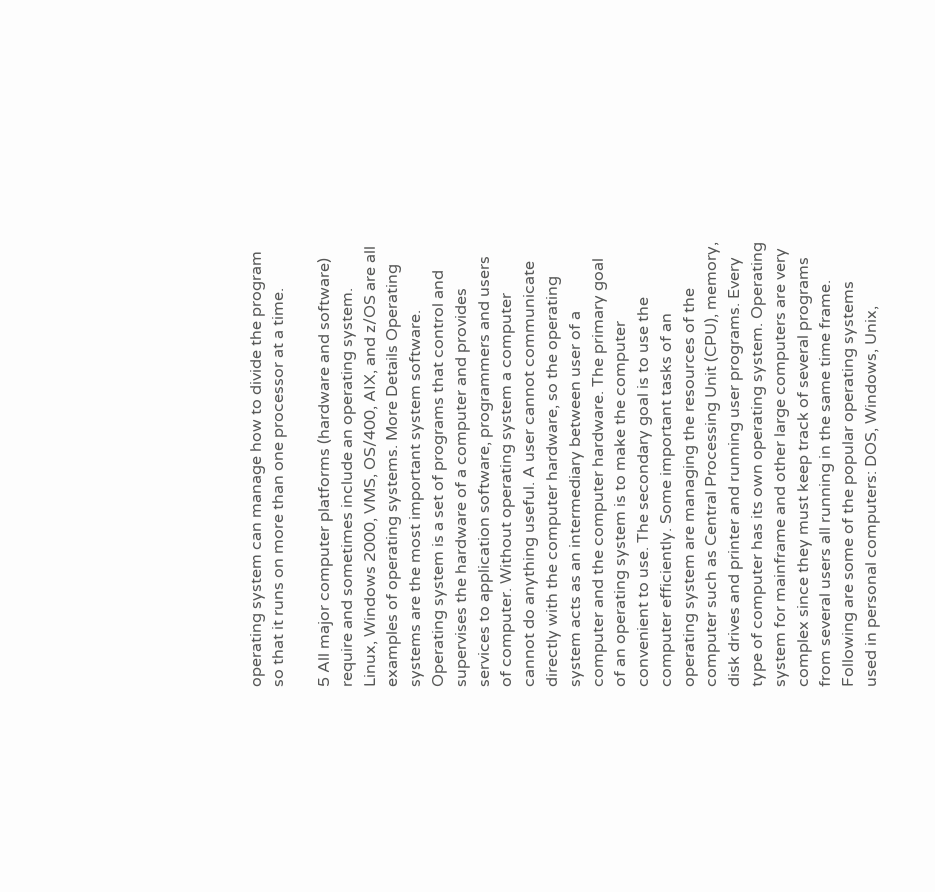operating system can manage how to divide the program so that it runs on more than one processor at a time.

5 All major computer platforms (hardware and software) require and sometimes include an operating system. Linux, Windows 2000, VMS, OS/400, AIX, and z/OS are all examples of operating systems. More Details Operating systems are the most important system software. Operating system is a set of programs that control and supervises the hardware of a computer and provides services to application software, programmers and users of computer. Without operating system a computer cannot do anything useful. A user cannot communicate directly with the computer hardware, so the operating system acts as an intermediary between user of a computer and the computer hardware. The primary goal of an operating system is to make the computer convenient to use. The secondary goal is to use the computer efficiently. Some important tasks of an operating system are managing the resources of the computer such as Central Processing Unit (CPU), memory, disk drives and printer and running user programs. Every type of computer has its own operating system. Operating system for mainframe and other large computers are very complex since they must keep track of several programs from several users all running in the same time frame. Following are some of the popular operating systems used in personal computers: DOS, Windows, Unix,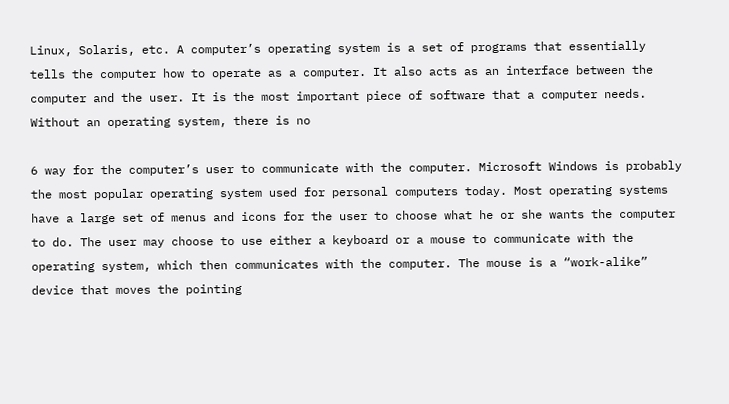Linux, Solaris, etc. A computer’s operating system is a set of programs that essentially tells the computer how to operate as a computer. It also acts as an interface between the computer and the user. It is the most important piece of software that a computer needs. Without an operating system, there is no

6 way for the computer’s user to communicate with the computer. Microsoft Windows is probably the most popular operating system used for personal computers today. Most operating systems have a large set of menus and icons for the user to choose what he or she wants the computer to do. The user may choose to use either a keyboard or a mouse to communicate with the operating system, which then communicates with the computer. The mouse is a “work-alike” device that moves the pointing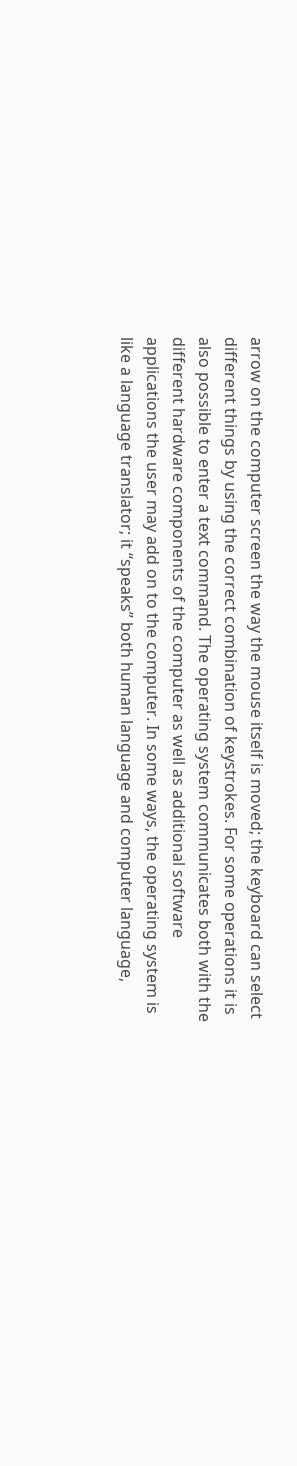arrow on the computer screen the way the mouse itself is moved; the keyboard can select different things by using the correct combination of keystrokes. For some operations it is also possible to enter a text command. The operating system communicates both with the different hardware components of the computer as well as additional software applications the user may add on to the computer. In some ways, the operating system is like a language translator; it “speaks” both human language and computer language,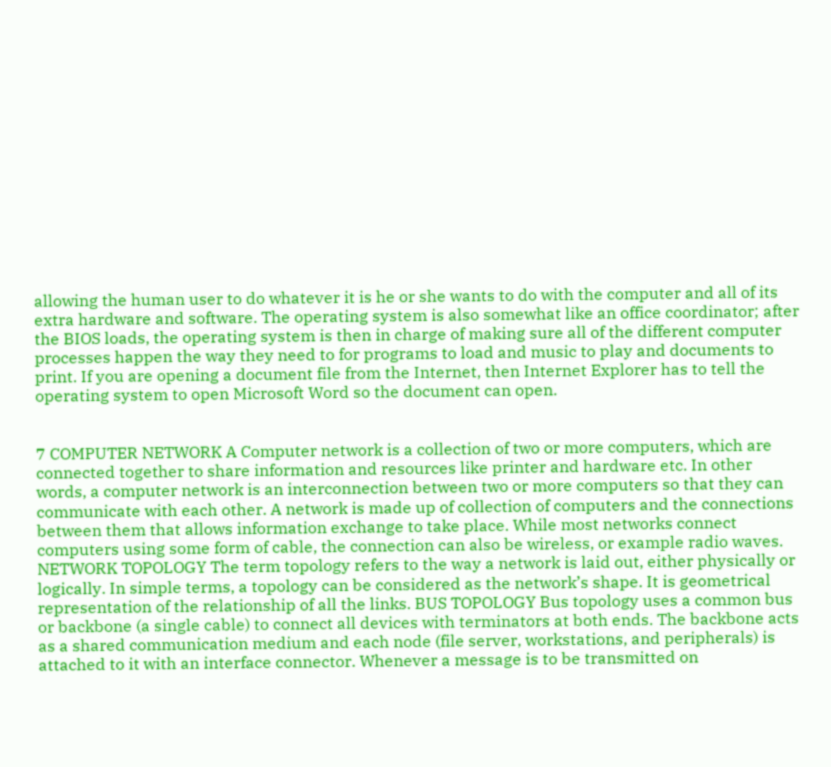allowing the human user to do whatever it is he or she wants to do with the computer and all of its extra hardware and software. The operating system is also somewhat like an office coordinator; after the BIOS loads, the operating system is then in charge of making sure all of the different computer processes happen the way they need to for programs to load and music to play and documents to print. If you are opening a document file from the Internet, then Internet Explorer has to tell the operating system to open Microsoft Word so the document can open.


7 COMPUTER NETWORK A Computer network is a collection of two or more computers, which are connected together to share information and resources like printer and hardware etc. In other words, a computer network is an interconnection between two or more computers so that they can communicate with each other. A network is made up of collection of computers and the connections between them that allows information exchange to take place. While most networks connect computers using some form of cable, the connection can also be wireless, or example radio waves. NETWORK TOPOLOGY The term topology refers to the way a network is laid out, either physically or logically. In simple terms, a topology can be considered as the network’s shape. It is geometrical representation of the relationship of all the links. BUS TOPOLOGY Bus topology uses a common bus or backbone (a single cable) to connect all devices with terminators at both ends. The backbone acts as a shared communication medium and each node (file server, workstations, and peripherals) is attached to it with an interface connector. Whenever a message is to be transmitted on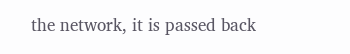the network, it is passed back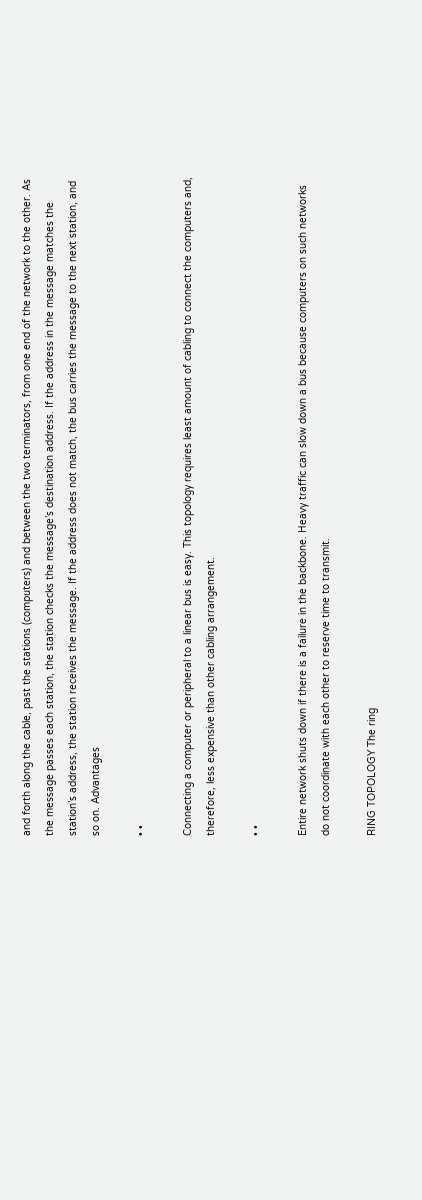and forth along the cable, past the stations (computers) and between the two terminators, from one end of the network to the other. As the message passes each station, the station checks the message’s destination address. If the address in the message matches the station’s address, the station receives the message. If the address does not match, the bus carries the message to the next station, and so on. Advantages

• •

Connecting a computer or peripheral to a linear bus is easy. This topology requires least amount of cabling to connect the computers and, therefore, less expensive than other cabling arrangement.

• •

Entire network shuts down if there is a failure in the backbone. Heavy traffic can slow down a bus because computers on such networks do not coordinate with each other to reserve time to transmit.

RING TOPOLOGY The ring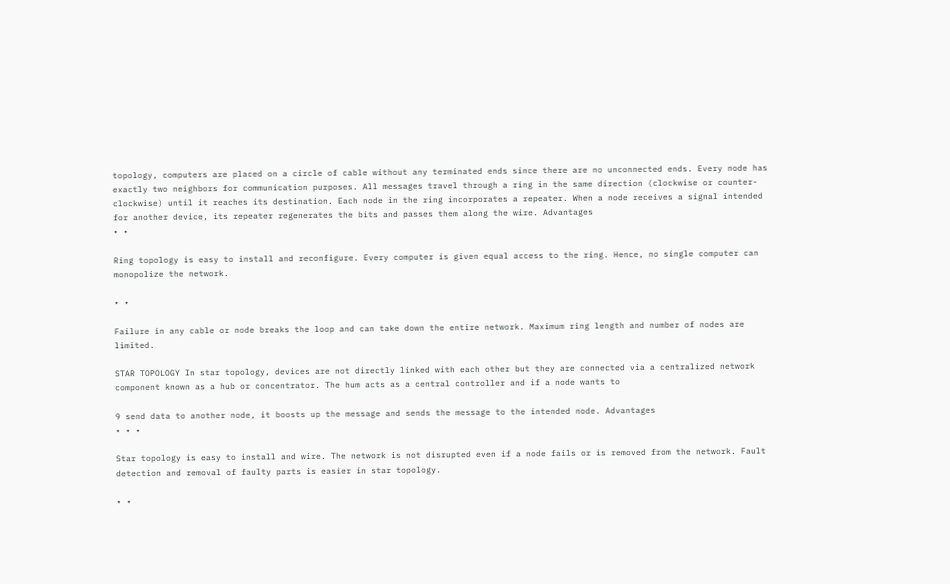topology, computers are placed on a circle of cable without any terminated ends since there are no unconnected ends. Every node has exactly two neighbors for communication purposes. All messages travel through a ring in the same direction (clockwise or counter-clockwise) until it reaches its destination. Each node in the ring incorporates a repeater. When a node receives a signal intended for another device, its repeater regenerates the bits and passes them along the wire. Advantages
• •

Ring topology is easy to install and reconfigure. Every computer is given equal access to the ring. Hence, no single computer can monopolize the network.

• •

Failure in any cable or node breaks the loop and can take down the entire network. Maximum ring length and number of nodes are limited.

STAR TOPOLOGY In star topology, devices are not directly linked with each other but they are connected via a centralized network component known as a hub or concentrator. The hum acts as a central controller and if a node wants to

9 send data to another node, it boosts up the message and sends the message to the intended node. Advantages
• • •

Star topology is easy to install and wire. The network is not disrupted even if a node fails or is removed from the network. Fault detection and removal of faulty parts is easier in star topology.

• •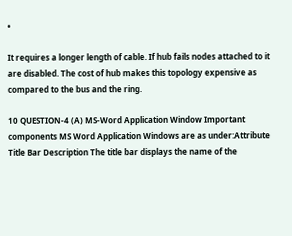•

It requires a longer length of cable. If hub fails nodes attached to it are disabled. The cost of hub makes this topology expensive as compared to the bus and the ring.

10 QUESTION-4 (A) MS-Word Application Window Important components MS Word Application Windows are as under:Attribute Title Bar Description The title bar displays the name of the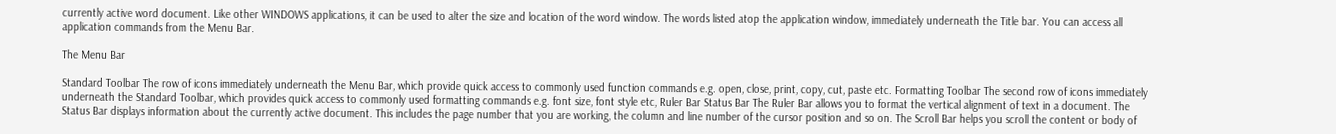currently active word document. Like other WINDOWS applications, it can be used to alter the size and location of the word window. The words listed atop the application window, immediately underneath the Title bar. You can access all application commands from the Menu Bar.

The Menu Bar

Standard Toolbar The row of icons immediately underneath the Menu Bar, which provide quick access to commonly used function commands e.g. open, close, print, copy, cut, paste etc. Formatting Toolbar The second row of icons immediately underneath the Standard Toolbar, which provides quick access to commonly used formatting commands e.g. font size, font style etc, Ruler Bar Status Bar The Ruler Bar allows you to format the vertical alignment of text in a document. The Status Bar displays information about the currently active document. This includes the page number that you are working, the column and line number of the cursor position and so on. The Scroll Bar helps you scroll the content or body of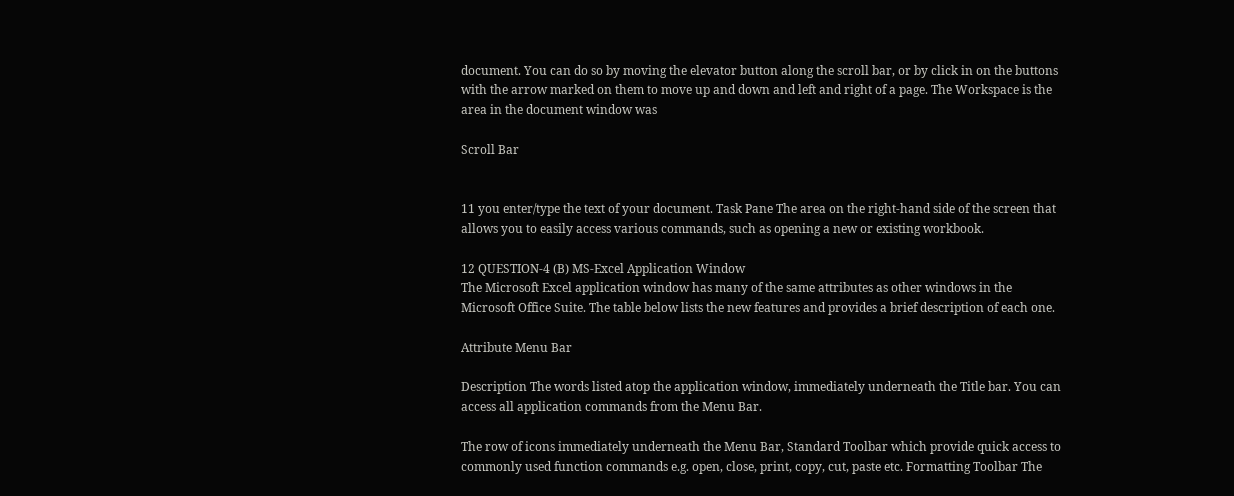document. You can do so by moving the elevator button along the scroll bar, or by click in on the buttons with the arrow marked on them to move up and down and left and right of a page. The Workspace is the area in the document window was

Scroll Bar


11 you enter/type the text of your document. Task Pane The area on the right-hand side of the screen that allows you to easily access various commands, such as opening a new or existing workbook.

12 QUESTION-4 (B) MS-Excel Application Window
The Microsoft Excel application window has many of the same attributes as other windows in the Microsoft Office Suite. The table below lists the new features and provides a brief description of each one.

Attribute Menu Bar

Description The words listed atop the application window, immediately underneath the Title bar. You can access all application commands from the Menu Bar.

The row of icons immediately underneath the Menu Bar, Standard Toolbar which provide quick access to commonly used function commands e.g. open, close, print, copy, cut, paste etc. Formatting Toolbar The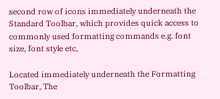second row of icons immediately underneath the Standard Toolbar, which provides quick access to commonly used formatting commands e.g. font size, font style etc,

Located immediately underneath the Formatting Toolbar, The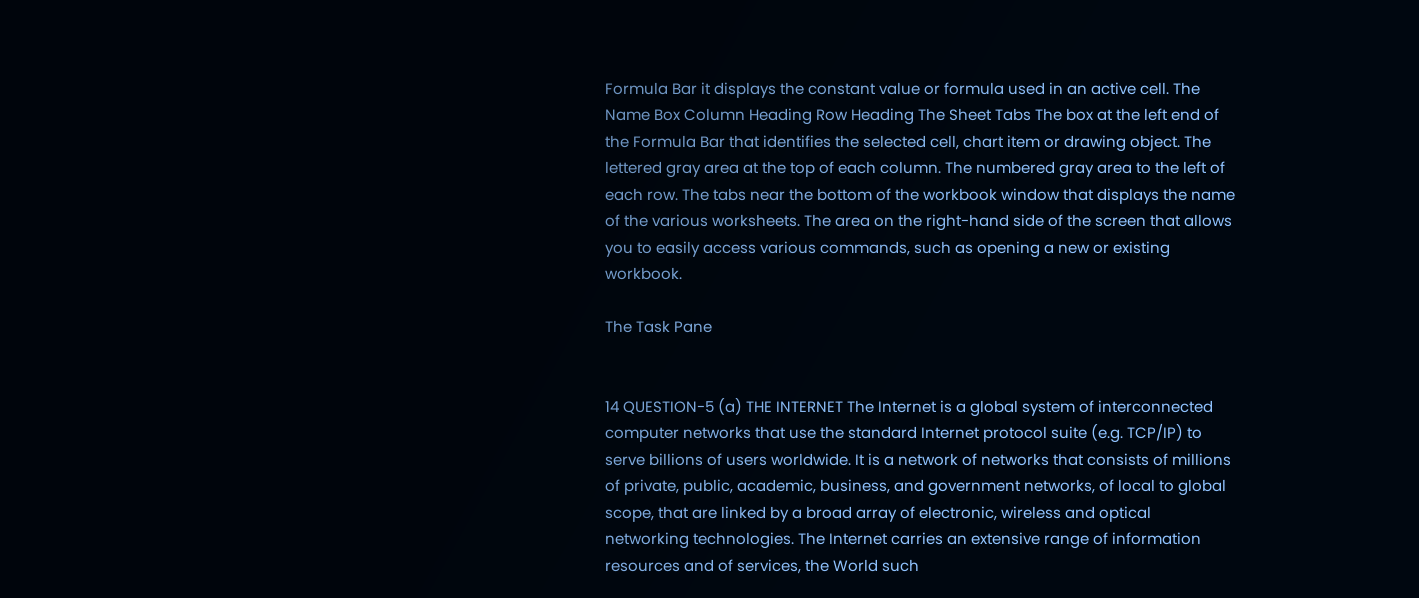Formula Bar it displays the constant value or formula used in an active cell. The Name Box Column Heading Row Heading The Sheet Tabs The box at the left end of the Formula Bar that identifies the selected cell, chart item or drawing object. The lettered gray area at the top of each column. The numbered gray area to the left of each row. The tabs near the bottom of the workbook window that displays the name of the various worksheets. The area on the right-hand side of the screen that allows you to easily access various commands, such as opening a new or existing workbook.

The Task Pane


14 QUESTION-5 (a) THE INTERNET The Internet is a global system of interconnected computer networks that use the standard Internet protocol suite (e.g. TCP/IP) to serve billions of users worldwide. It is a network of networks that consists of millions of private, public, academic, business, and government networks, of local to global scope, that are linked by a broad array of electronic, wireless and optical networking technologies. The Internet carries an extensive range of information resources and of services, the World such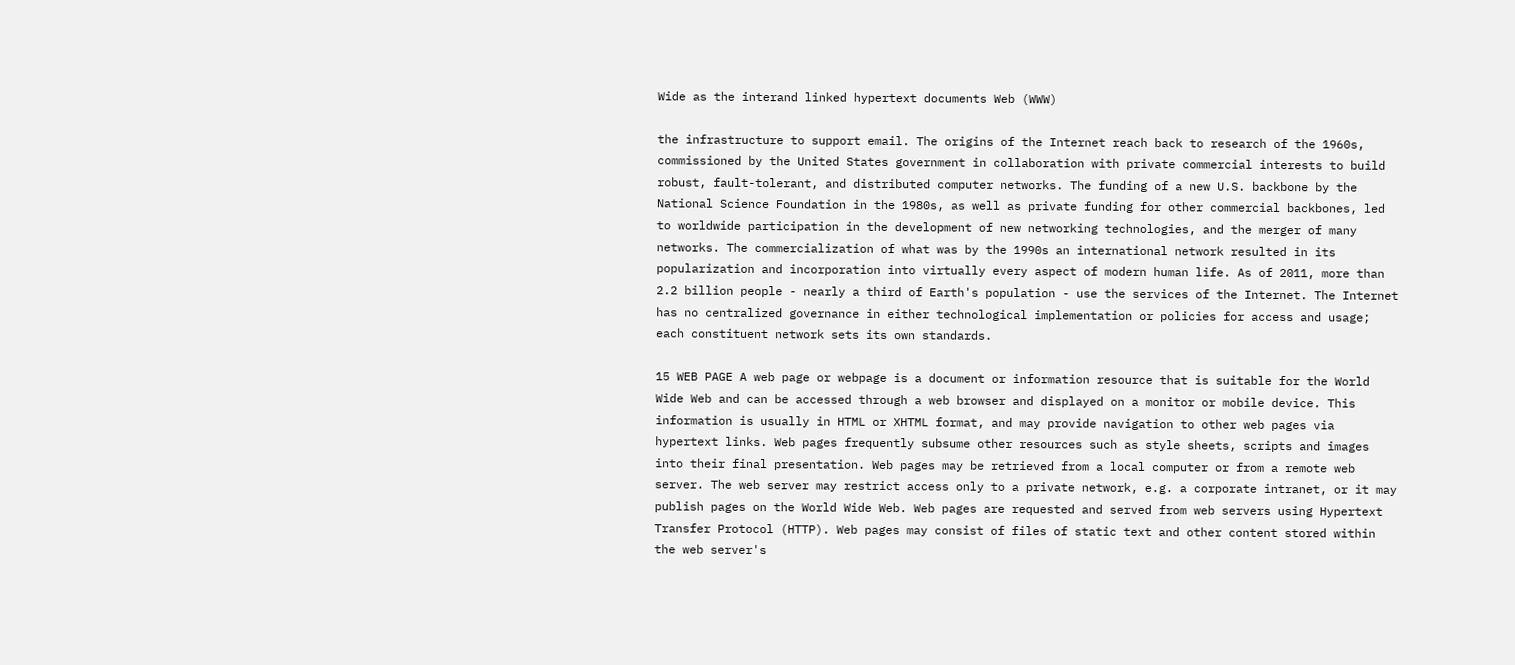Wide as the interand linked hypertext documents Web (WWW)

the infrastructure to support email. The origins of the Internet reach back to research of the 1960s, commissioned by the United States government in collaboration with private commercial interests to build robust, fault-tolerant, and distributed computer networks. The funding of a new U.S. backbone by the National Science Foundation in the 1980s, as well as private funding for other commercial backbones, led to worldwide participation in the development of new networking technologies, and the merger of many networks. The commercialization of what was by the 1990s an international network resulted in its popularization and incorporation into virtually every aspect of modern human life. As of 2011, more than 2.2 billion people - nearly a third of Earth's population - use the services of the Internet. The Internet has no centralized governance in either technological implementation or policies for access and usage; each constituent network sets its own standards.

15 WEB PAGE A web page or webpage is a document or information resource that is suitable for the World Wide Web and can be accessed through a web browser and displayed on a monitor or mobile device. This information is usually in HTML or XHTML format, and may provide navigation to other web pages via hypertext links. Web pages frequently subsume other resources such as style sheets, scripts and images into their final presentation. Web pages may be retrieved from a local computer or from a remote web server. The web server may restrict access only to a private network, e.g. a corporate intranet, or it may publish pages on the World Wide Web. Web pages are requested and served from web servers using Hypertext Transfer Protocol (HTTP). Web pages may consist of files of static text and other content stored within the web server's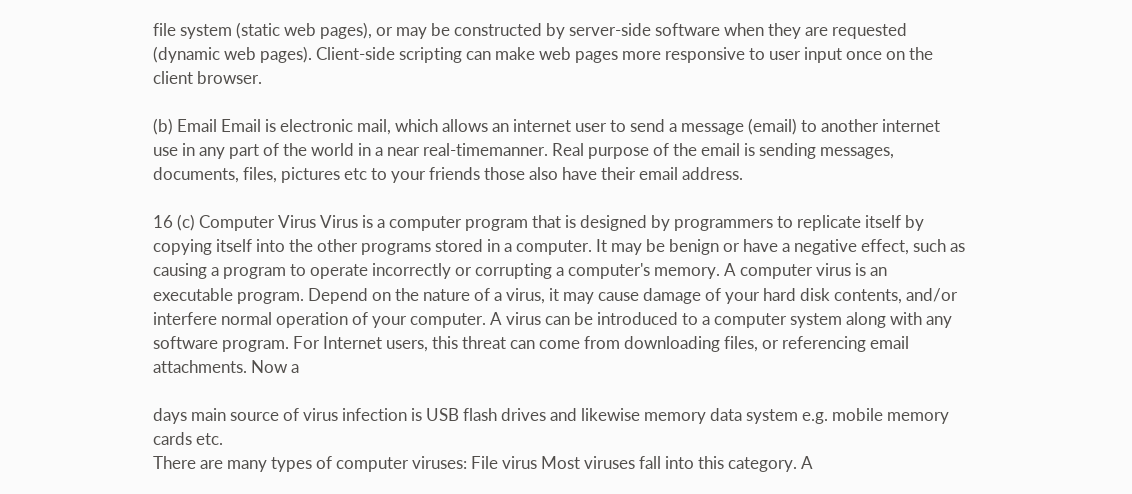file system (static web pages), or may be constructed by server-side software when they are requested (dynamic web pages). Client-side scripting can make web pages more responsive to user input once on the client browser.

(b) Email Email is electronic mail, which allows an internet user to send a message (email) to another internet use in any part of the world in a near real-timemanner. Real purpose of the email is sending messages, documents, files, pictures etc to your friends those also have their email address.

16 (c) Computer Virus Virus is a computer program that is designed by programmers to replicate itself by copying itself into the other programs stored in a computer. It may be benign or have a negative effect, such as causing a program to operate incorrectly or corrupting a computer's memory. A computer virus is an executable program. Depend on the nature of a virus, it may cause damage of your hard disk contents, and/or interfere normal operation of your computer. A virus can be introduced to a computer system along with any software program. For Internet users, this threat can come from downloading files, or referencing email attachments. Now a

days main source of virus infection is USB flash drives and likewise memory data system e.g. mobile memory cards etc.
There are many types of computer viruses: File virus Most viruses fall into this category. A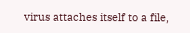virus attaches itself to a file,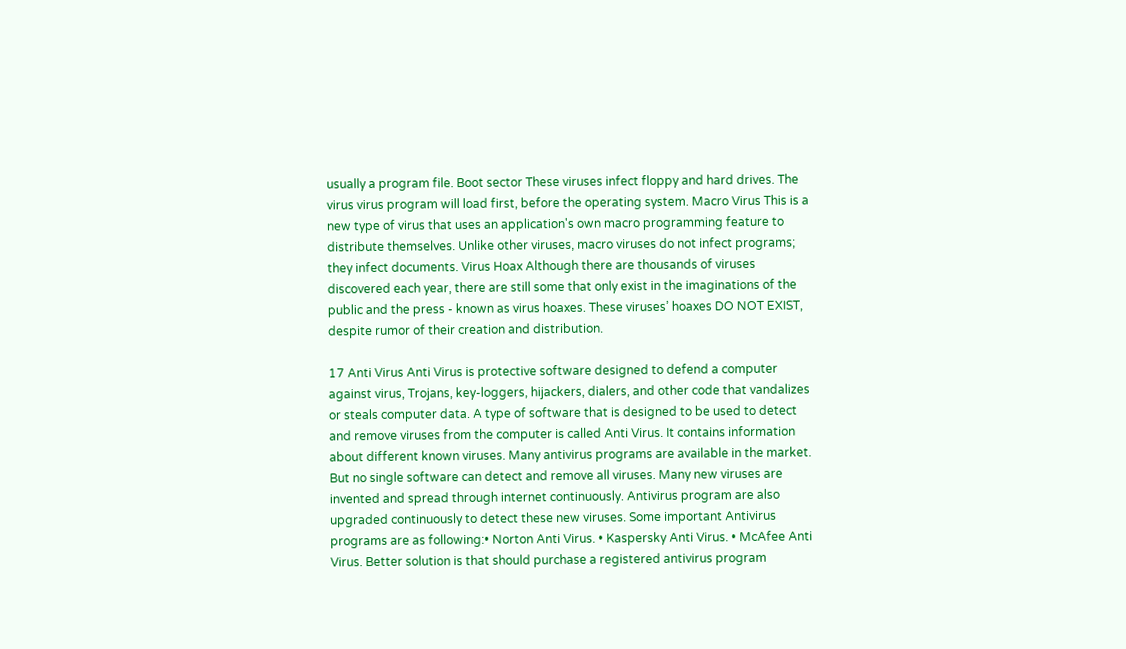usually a program file. Boot sector These viruses infect floppy and hard drives. The virus virus program will load first, before the operating system. Macro Virus This is a new type of virus that uses an application's own macro programming feature to distribute themselves. Unlike other viruses, macro viruses do not infect programs; they infect documents. Virus Hoax Although there are thousands of viruses discovered each year, there are still some that only exist in the imaginations of the public and the press - known as virus hoaxes. These viruses’ hoaxes DO NOT EXIST, despite rumor of their creation and distribution.

17 Anti Virus Anti Virus is protective software designed to defend a computer against virus, Trojans, key-loggers, hijackers, dialers, and other code that vandalizes or steals computer data. A type of software that is designed to be used to detect and remove viruses from the computer is called Anti Virus. It contains information about different known viruses. Many antivirus programs are available in the market. But no single software can detect and remove all viruses. Many new viruses are invented and spread through internet continuously. Antivirus program are also upgraded continuously to detect these new viruses. Some important Antivirus programs are as following:• Norton Anti Virus. • Kaspersky Anti Virus. • McAfee Anti Virus. Better solution is that should purchase a registered antivirus program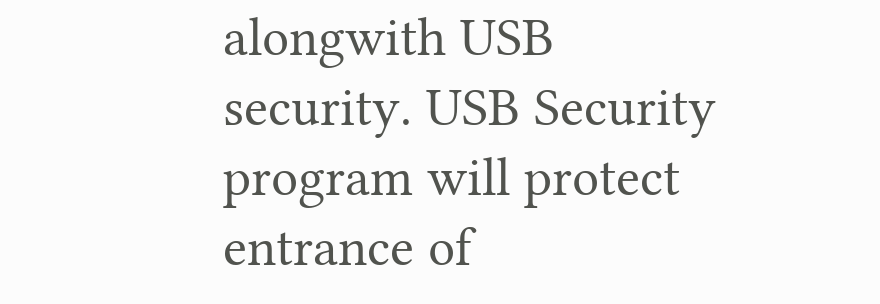alongwith USB security. USB Security program will protect entrance of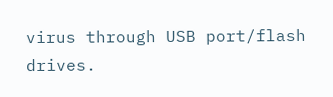virus through USB port/flash drives.